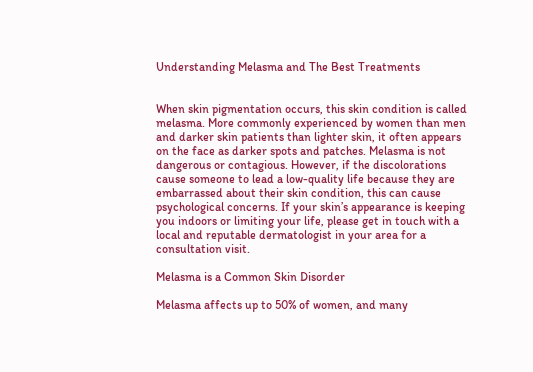Understanding Melasma and The Best Treatments


When skin pigmentation occurs, this skin condition is called melasma. More commonly experienced by women than men and darker skin patients than lighter skin, it often appears on the face as darker spots and patches. Melasma is not dangerous or contagious. However, if the discolorations cause someone to lead a low-quality life because they are embarrassed about their skin condition, this can cause psychological concerns. If your skin’s appearance is keeping you indoors or limiting your life, please get in touch with a local and reputable dermatologist in your area for a consultation visit.

Melasma is a Common Skin Disorder

Melasma affects up to 50% of women, and many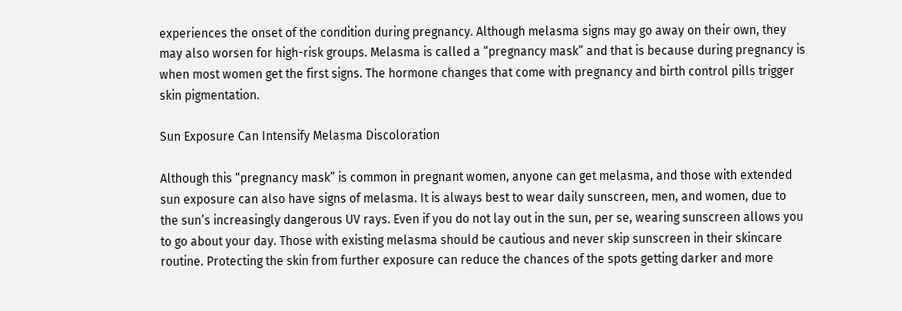experiences the onset of the condition during pregnancy. Although melasma signs may go away on their own, they may also worsen for high-risk groups. Melasma is called a “pregnancy mask” and that is because during pregnancy is when most women get the first signs. The hormone changes that come with pregnancy and birth control pills trigger skin pigmentation.

Sun Exposure Can Intensify Melasma Discoloration

Although this “pregnancy mask” is common in pregnant women, anyone can get melasma, and those with extended sun exposure can also have signs of melasma. It is always best to wear daily sunscreen, men, and women, due to the sun’s increasingly dangerous UV rays. Even if you do not lay out in the sun, per se, wearing sunscreen allows you to go about your day. Those with existing melasma should be cautious and never skip sunscreen in their skincare routine. Protecting the skin from further exposure can reduce the chances of the spots getting darker and more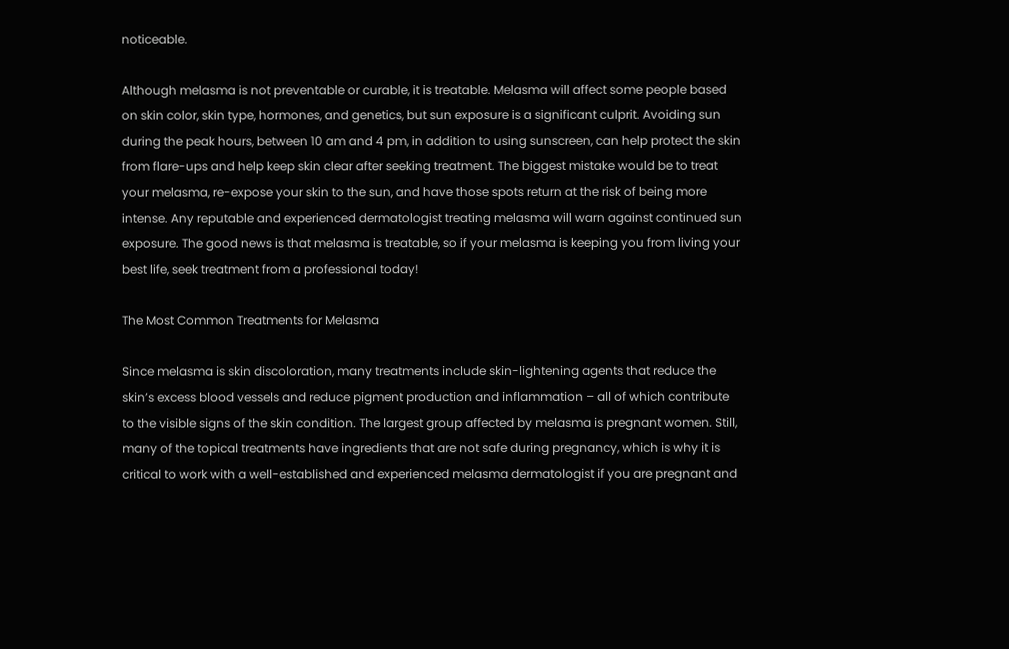noticeable.

Although melasma is not preventable or curable, it is treatable. Melasma will affect some people based on skin color, skin type, hormones, and genetics, but sun exposure is a significant culprit. Avoiding sun during the peak hours, between 10 am and 4 pm, in addition to using sunscreen, can help protect the skin from flare-ups and help keep skin clear after seeking treatment. The biggest mistake would be to treat your melasma, re-expose your skin to the sun, and have those spots return at the risk of being more intense. Any reputable and experienced dermatologist treating melasma will warn against continued sun exposure. The good news is that melasma is treatable, so if your melasma is keeping you from living your best life, seek treatment from a professional today!

The Most Common Treatments for Melasma

Since melasma is skin discoloration, many treatments include skin-lightening agents that reduce the skin’s excess blood vessels and reduce pigment production and inflammation – all of which contribute to the visible signs of the skin condition. The largest group affected by melasma is pregnant women. Still, many of the topical treatments have ingredients that are not safe during pregnancy, which is why it is critical to work with a well-established and experienced melasma dermatologist if you are pregnant and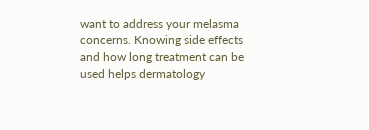want to address your melasma concerns. Knowing side effects and how long treatment can be used helps dermatology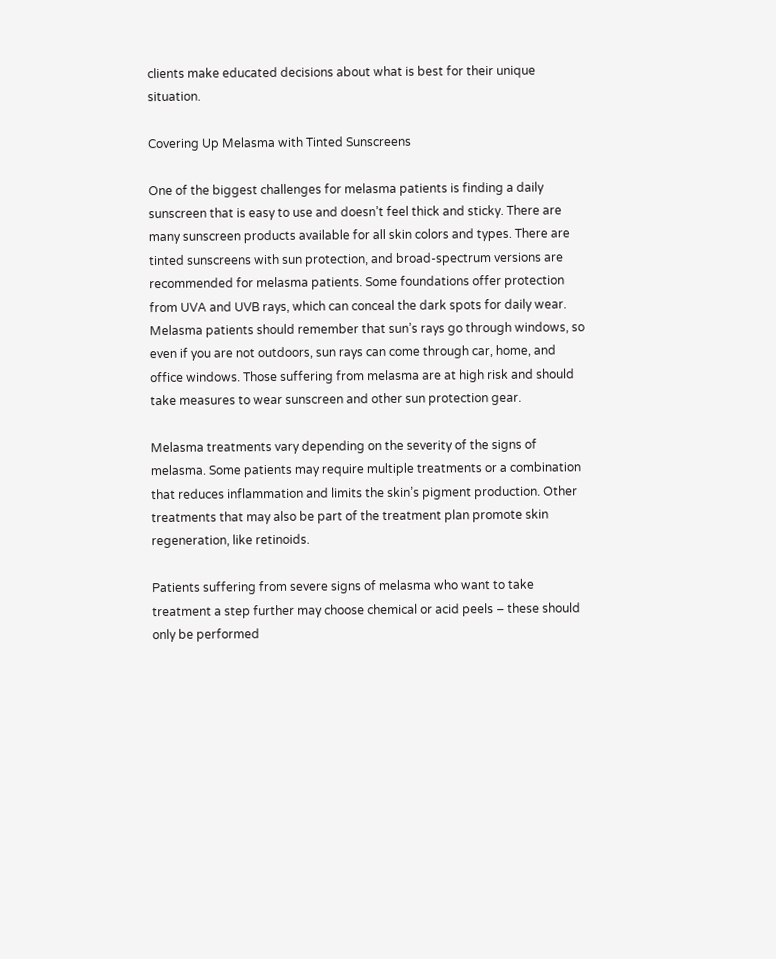clients make educated decisions about what is best for their unique situation.

Covering Up Melasma with Tinted Sunscreens

One of the biggest challenges for melasma patients is finding a daily sunscreen that is easy to use and doesn’t feel thick and sticky. There are many sunscreen products available for all skin colors and types. There are tinted sunscreens with sun protection, and broad-spectrum versions are recommended for melasma patients. Some foundations offer protection from UVA and UVB rays, which can conceal the dark spots for daily wear. Melasma patients should remember that sun’s rays go through windows, so even if you are not outdoors, sun rays can come through car, home, and office windows. Those suffering from melasma are at high risk and should take measures to wear sunscreen and other sun protection gear.

Melasma treatments vary depending on the severity of the signs of melasma. Some patients may require multiple treatments or a combination that reduces inflammation and limits the skin’s pigment production. Other treatments that may also be part of the treatment plan promote skin regeneration, like retinoids.

Patients suffering from severe signs of melasma who want to take treatment a step further may choose chemical or acid peels – these should only be performed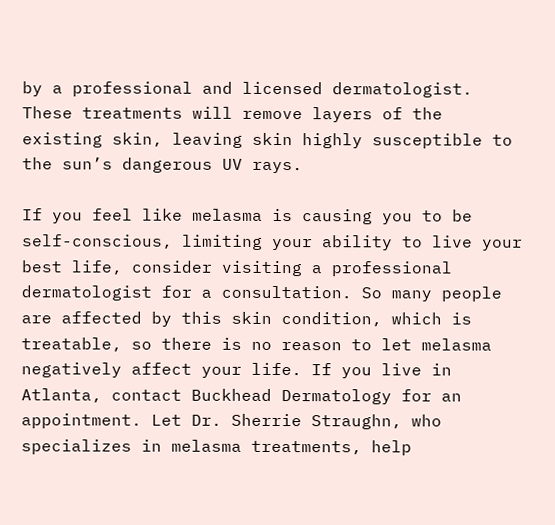by a professional and licensed dermatologist. These treatments will remove layers of the existing skin, leaving skin highly susceptible to the sun’s dangerous UV rays.

If you feel like melasma is causing you to be self-conscious, limiting your ability to live your best life, consider visiting a professional dermatologist for a consultation. So many people are affected by this skin condition, which is treatable, so there is no reason to let melasma negatively affect your life. If you live in Atlanta, contact Buckhead Dermatology for an appointment. Let Dr. Sherrie Straughn, who specializes in melasma treatments, help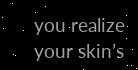you realize your skin’s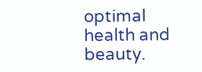optimal health and beauty.